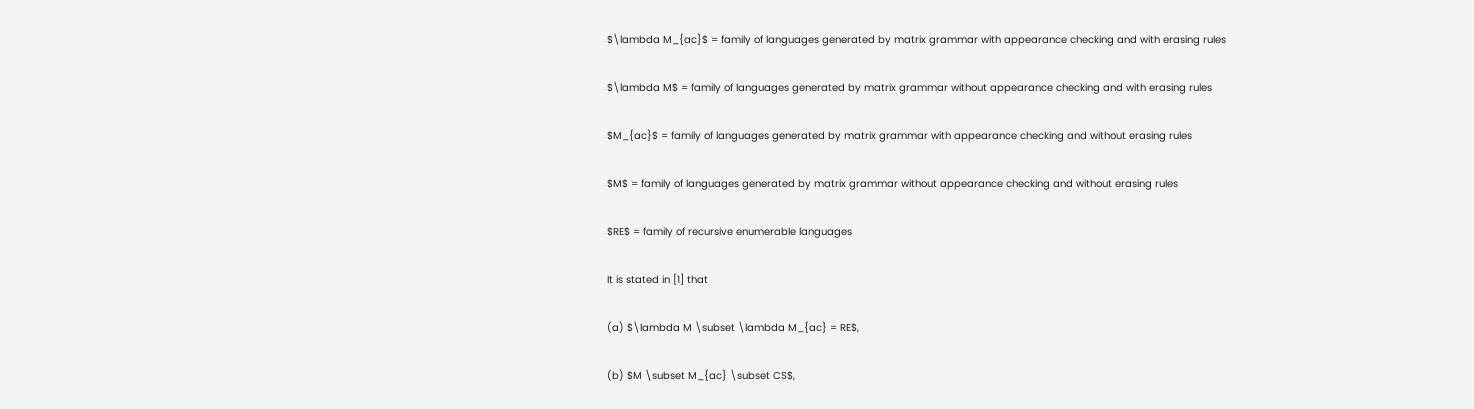$\lambda M_{ac}$ = family of languages generated by matrix grammar with appearance checking and with erasing rules

$\lambda M$ = family of languages generated by matrix grammar without appearance checking and with erasing rules

$M_{ac}$ = family of languages generated by matrix grammar with appearance checking and without erasing rules

$M$ = family of languages generated by matrix grammar without appearance checking and without erasing rules

$RE$ = family of recursive enumerable languages

It is stated in [1] that

(a) $\lambda M \subset \lambda M_{ac} = RE$,

(b) $M \subset M_{ac} \subset CS$,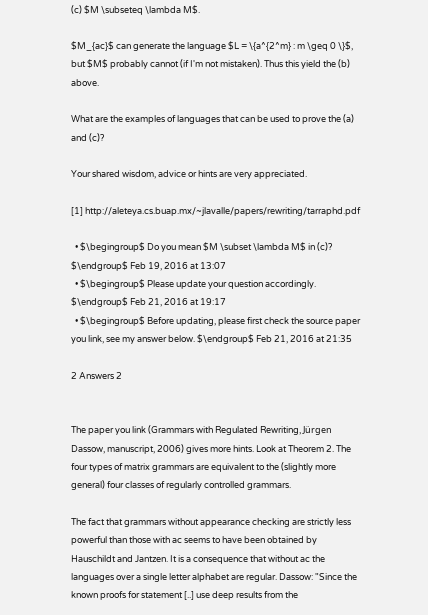(c) $M \subseteq \lambda M$.

$M_{ac}$ can generate the language $L = \{a^{2^m} : m \geq 0 \}$, but $M$ probably cannot (if I'm not mistaken). Thus this yield the (b) above.

What are the examples of languages that can be used to prove the (a) and (c)?

Your shared wisdom, advice or hints are very appreciated.

[1] http://aleteya.cs.buap.mx/~jlavalle/papers/rewriting/tarraphd.pdf

  • $\begingroup$ Do you mean $M \subset \lambda M$ in (c)? $\endgroup$ Feb 19, 2016 at 13:07
  • $\begingroup$ Please update your question accordingly. $\endgroup$ Feb 21, 2016 at 19:17
  • $\begingroup$ Before updating, please first check the source paper you link, see my answer below. $\endgroup$ Feb 21, 2016 at 21:35

2 Answers 2


The paper you link (Grammars with Regulated Rewriting, Jürgen Dassow, manuscript, 2006) gives more hints. Look at Theorem 2. The four types of matrix grammars are equivalent to the (slightly more general) four classes of regularly controlled grammars.

The fact that grammars without appearance checking are strictly less powerful than those with ac seems to have been obtained by Hauschildt and Jantzen. It is a consequence that without ac the languages over a single letter alphabet are regular. Dassow: "Since the known proofs for statement [..] use deep results from the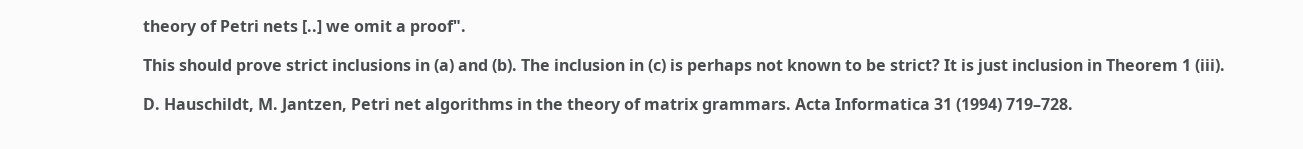theory of Petri nets [..] we omit a proof".

This should prove strict inclusions in (a) and (b). The inclusion in (c) is perhaps not known to be strict? It is just inclusion in Theorem 1 (iii).

D. Hauschildt, M. Jantzen, Petri net algorithms in the theory of matrix grammars. Acta Informatica 31 (1994) 719–728.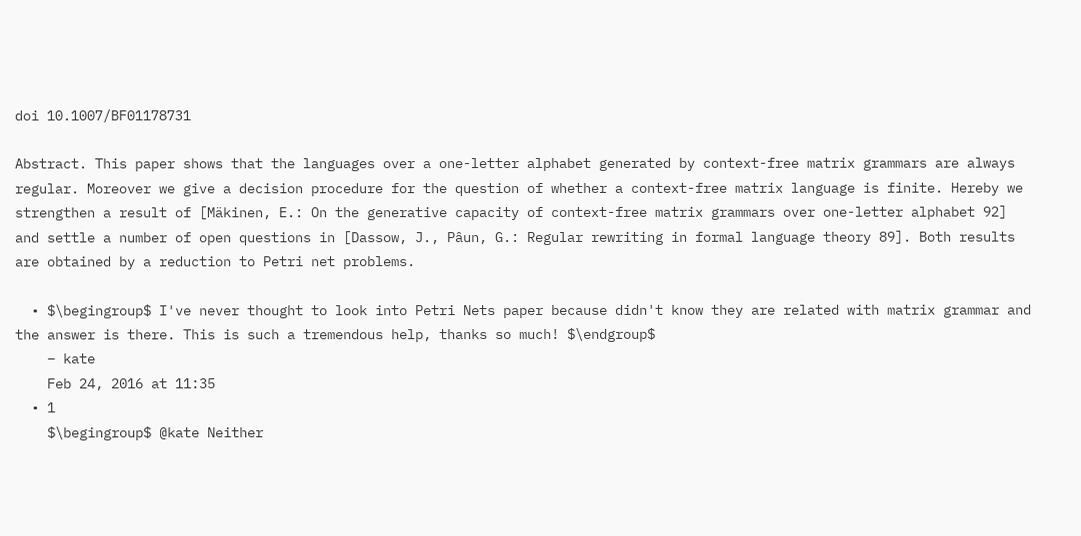doi 10.1007/BF01178731

Abstract. This paper shows that the languages over a one-letter alphabet generated by context-free matrix grammars are always regular. Moreover we give a decision procedure for the question of whether a context-free matrix language is finite. Hereby we strengthen a result of [Mäkinen, E.: On the generative capacity of context-free matrix grammars over one-letter alphabet 92] and settle a number of open questions in [Dassow, J., Pâun, G.: Regular rewriting in formal language theory 89]. Both results are obtained by a reduction to Petri net problems.

  • $\begingroup$ I've never thought to look into Petri Nets paper because didn't know they are related with matrix grammar and the answer is there. This is such a tremendous help, thanks so much! $\endgroup$
    – kate
    Feb 24, 2016 at 11:35
  • 1
    $\begingroup$ @kate Neither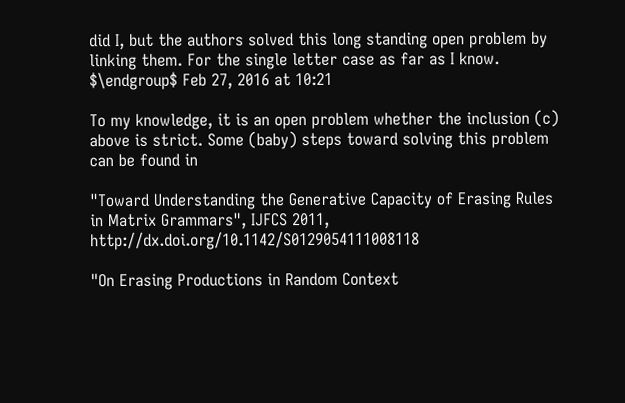did I, but the authors solved this long standing open problem by linking them. For the single letter case as far as I know. $\endgroup$ Feb 27, 2016 at 10:21

To my knowledge, it is an open problem whether the inclusion (c) above is strict. Some (baby) steps toward solving this problem can be found in

"Toward Understanding the Generative Capacity of Erasing Rules in Matrix Grammars", IJFCS 2011, http://dx.doi.org/10.1142/S0129054111008118

"On Erasing Productions in Random Context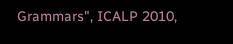Grammars", ICALP 2010,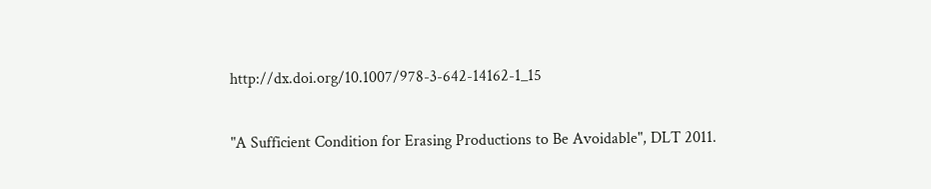http://dx.doi.org/10.1007/978-3-642-14162-1_15

"A Sufficient Condition for Erasing Productions to Be Avoidable", DLT 2011.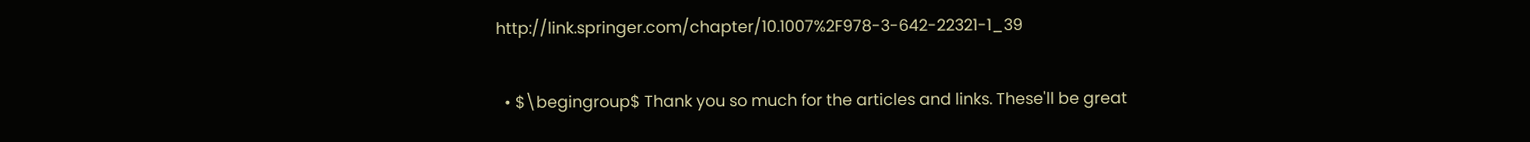http://link.springer.com/chapter/10.1007%2F978-3-642-22321-1_39

  • $\begingroup$ Thank you so much for the articles and links. These'll be great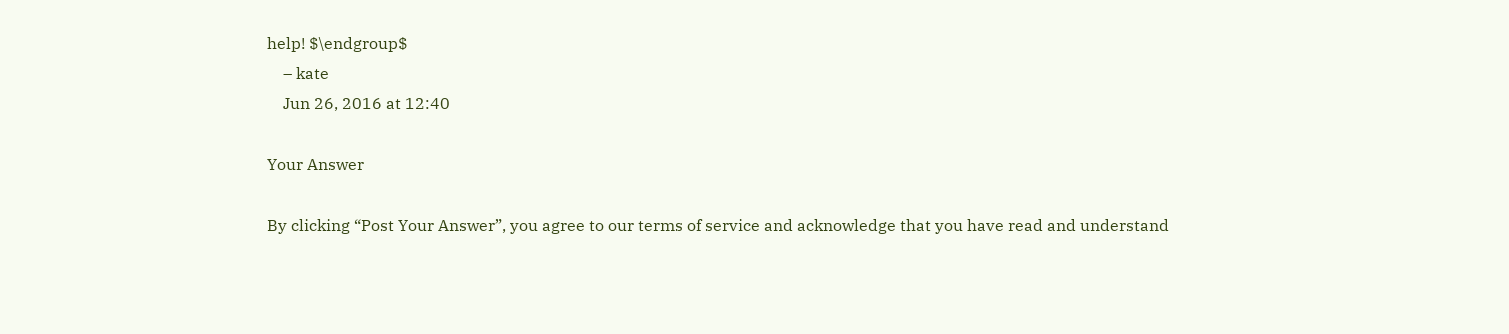help! $\endgroup$
    – kate
    Jun 26, 2016 at 12:40

Your Answer

By clicking “Post Your Answer”, you agree to our terms of service and acknowledge that you have read and understand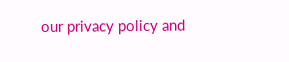our privacy policy and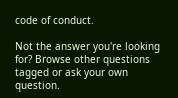code of conduct.

Not the answer you're looking for? Browse other questions tagged or ask your own question.